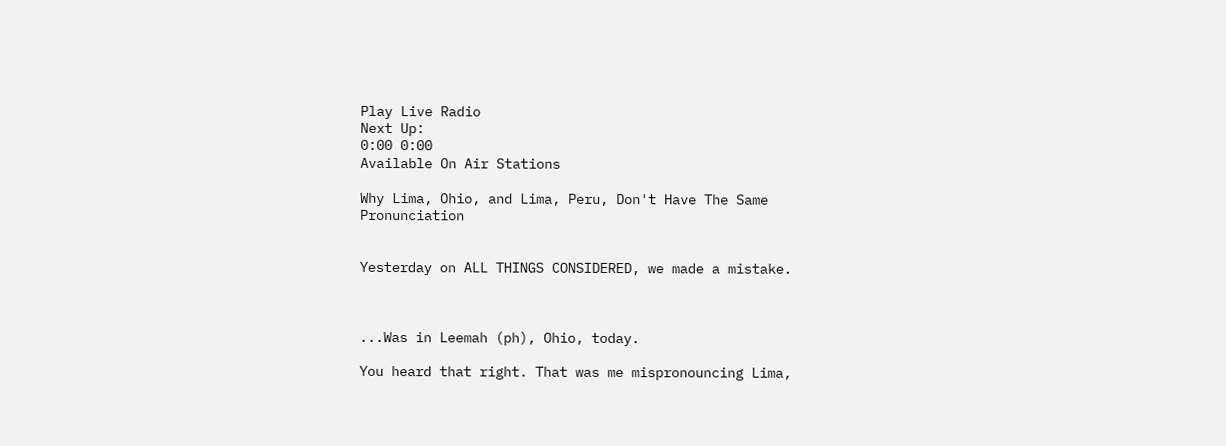Play Live Radio
Next Up:
0:00 0:00
Available On Air Stations

Why Lima, Ohio, and Lima, Peru, Don't Have The Same Pronunciation


Yesterday on ALL THINGS CONSIDERED, we made a mistake.



...Was in Leemah (ph), Ohio, today.

You heard that right. That was me mispronouncing Lima,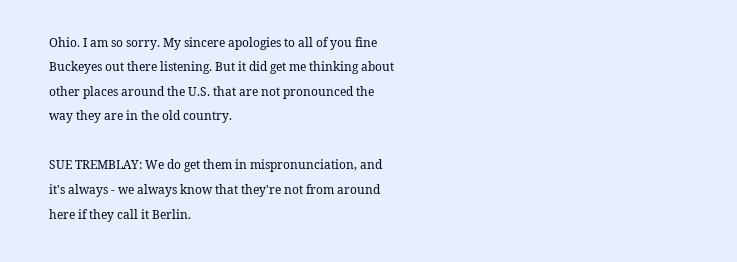Ohio. I am so sorry. My sincere apologies to all of you fine Buckeyes out there listening. But it did get me thinking about other places around the U.S. that are not pronounced the way they are in the old country.

SUE TREMBLAY: We do get them in mispronunciation, and it's always - we always know that they're not from around here if they call it Berlin.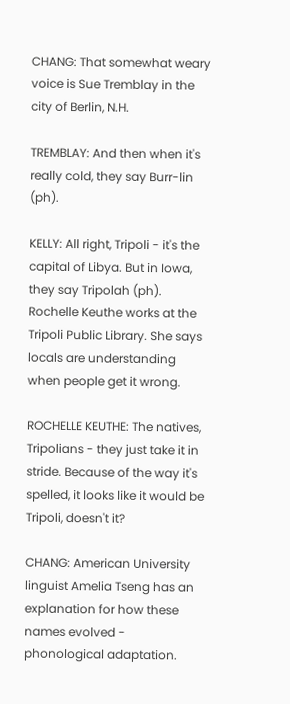CHANG: That somewhat weary voice is Sue Tremblay in the city of Berlin, N.H.

TREMBLAY: And then when it's really cold, they say Burr-lin (ph).

KELLY: All right, Tripoli - it's the capital of Libya. But in Iowa, they say Tripolah (ph). Rochelle Keuthe works at the Tripoli Public Library. She says locals are understanding when people get it wrong.

ROCHELLE KEUTHE: The natives, Tripolians - they just take it in stride. Because of the way it's spelled, it looks like it would be Tripoli, doesn't it?

CHANG: American University linguist Amelia Tseng has an explanation for how these names evolved - phonological adaptation.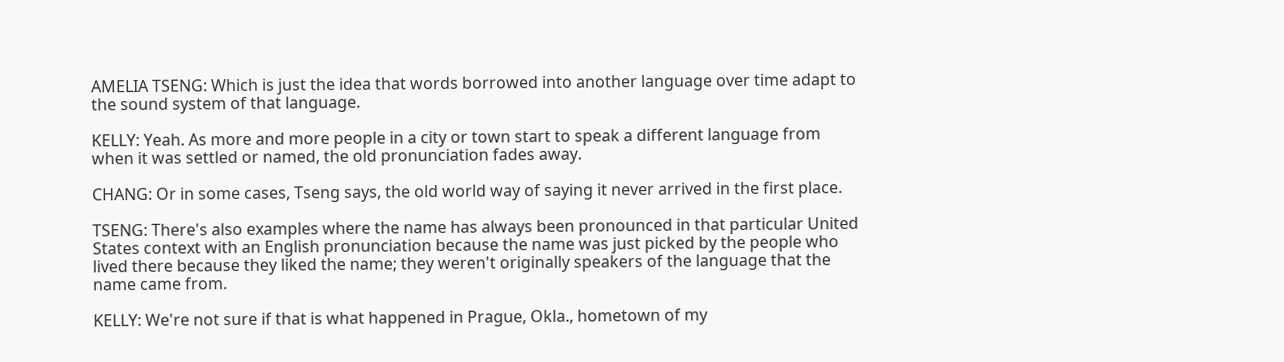AMELIA TSENG: Which is just the idea that words borrowed into another language over time adapt to the sound system of that language.

KELLY: Yeah. As more and more people in a city or town start to speak a different language from when it was settled or named, the old pronunciation fades away.

CHANG: Or in some cases, Tseng says, the old world way of saying it never arrived in the first place.

TSENG: There's also examples where the name has always been pronounced in that particular United States context with an English pronunciation because the name was just picked by the people who lived there because they liked the name; they weren't originally speakers of the language that the name came from.

KELLY: We're not sure if that is what happened in Prague, Okla., hometown of my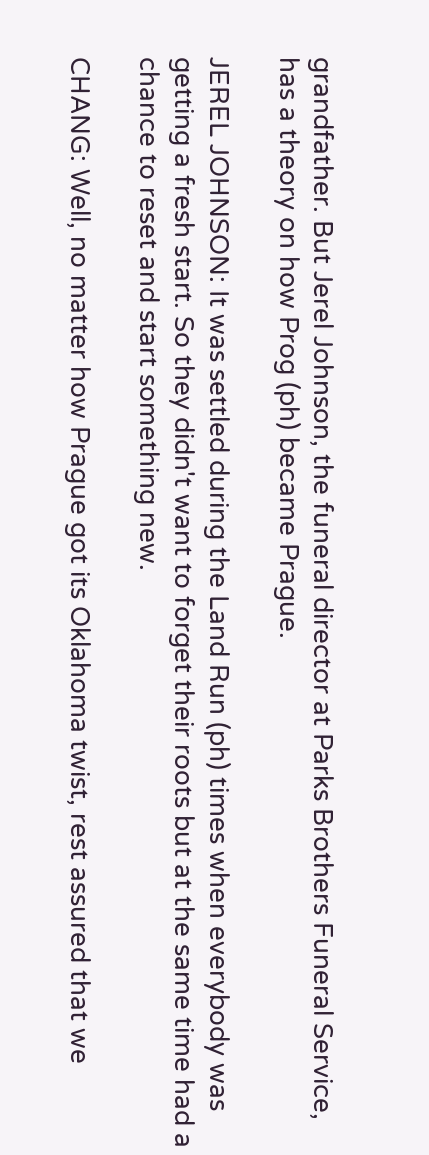grandfather. But Jerel Johnson, the funeral director at Parks Brothers Funeral Service, has a theory on how Prog (ph) became Prague.

JEREL JOHNSON: It was settled during the Land Run (ph) times when everybody was getting a fresh start. So they didn't want to forget their roots but at the same time had a chance to reset and start something new.

CHANG: Well, no matter how Prague got its Oklahoma twist, rest assured that we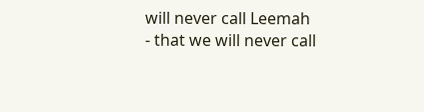will never call Leemah - that we will never call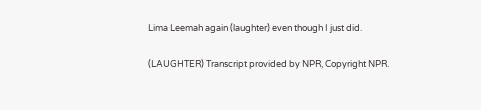Lima Leemah again (laughter) even though I just did.

(LAUGHTER) Transcript provided by NPR, Copyright NPR.